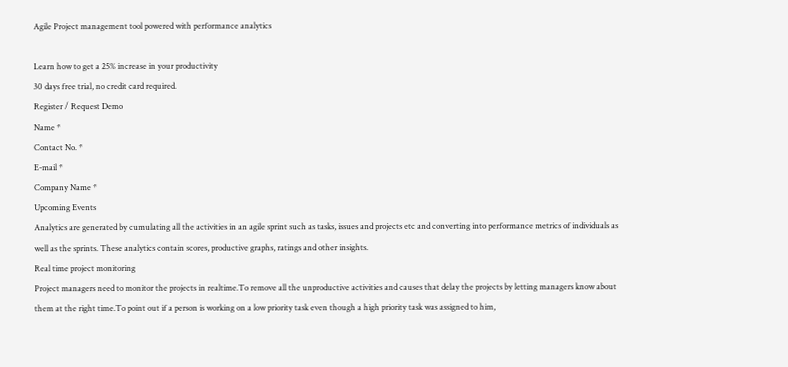Agile Project management tool powered with performance analytics

Learn how to get a 25% increase in your productivity
30 days free trial, no credit card required.
Register / Request Demo
Name *
Contact No. *
E-mail *
Company Name *
Upcoming Events
Analytics are generated by cumulating all the activities in an agile sprint such as tasks, issues and projects etc and converting into performance metrics of individuals as well as the sprints. These analytics contain scores, productive graphs, ratings and other insights.
Real time project monitoring
Project managers need to monitor the projects in realtime.To remove all the unproductive activities and causes that delay the projects by letting managers know about them at the right time.To point out if a person is working on a low priority task even though a high priority task was assigned to him,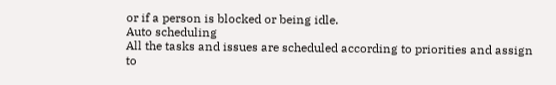or if a person is blocked or being idle.
Auto scheduling
All the tasks and issues are scheduled according to priorities and assign to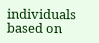individuals based on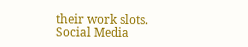their work slots.
Social Media